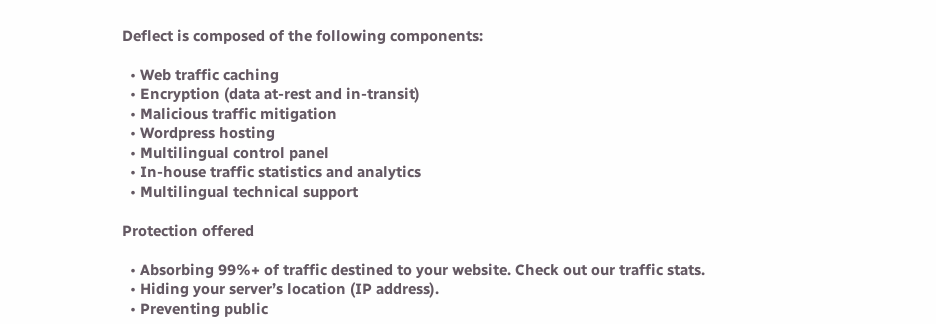Deflect is composed of the following components:

  • Web traffic caching
  • Encryption (data at-rest and in-transit)
  • Malicious traffic mitigation
  • Wordpress hosting
  • Multilingual control panel
  • In-house traffic statistics and analytics
  • Multilingual technical support

Protection offered

  • Absorbing 99%+ of traffic destined to your website. Check out our traffic stats.
  • Hiding your server’s location (IP address).
  • Preventing public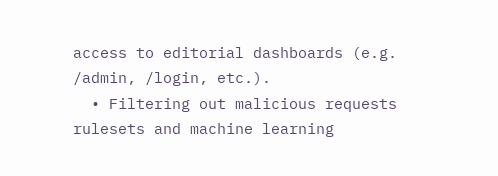access to editorial dashboards (e.g. /admin, /login, etc.).
  • Filtering out malicious requests rulesets and machine learning